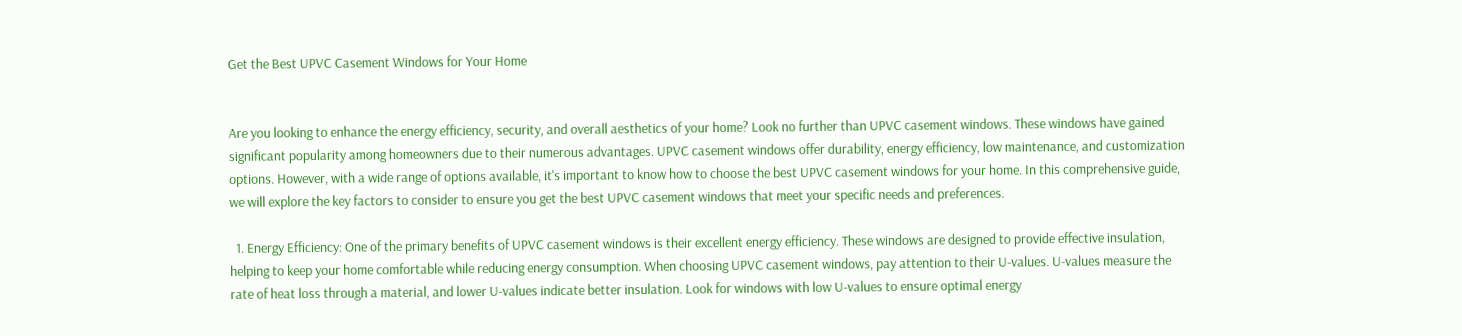Get the Best UPVC Casement Windows for Your Home


Are you looking to enhance the energy efficiency, security, and overall aesthetics of your home? Look no further than UPVC casement windows. These windows have gained significant popularity among homeowners due to their numerous advantages. UPVC casement windows offer durability, energy efficiency, low maintenance, and customization options. However, with a wide range of options available, it's important to know how to choose the best UPVC casement windows for your home. In this comprehensive guide, we will explore the key factors to consider to ensure you get the best UPVC casement windows that meet your specific needs and preferences.

  1. Energy Efficiency: One of the primary benefits of UPVC casement windows is their excellent energy efficiency. These windows are designed to provide effective insulation, helping to keep your home comfortable while reducing energy consumption. When choosing UPVC casement windows, pay attention to their U-values. U-values measure the rate of heat loss through a material, and lower U-values indicate better insulation. Look for windows with low U-values to ensure optimal energy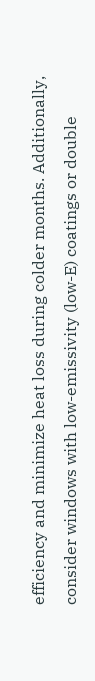efficiency and minimize heat loss during colder months. Additionally, consider windows with low-emissivity (low-E) coatings or double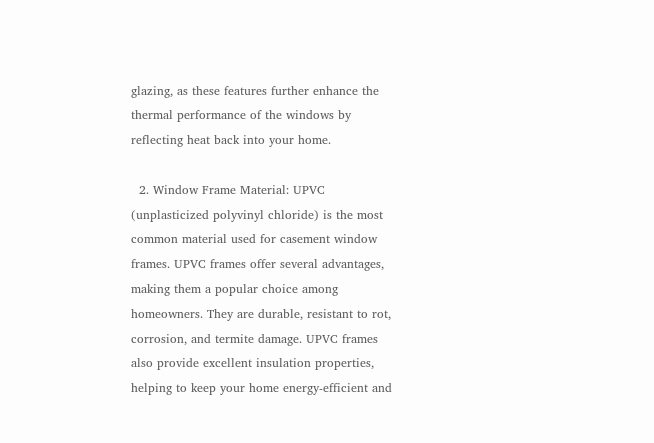glazing, as these features further enhance the thermal performance of the windows by reflecting heat back into your home.

  2. Window Frame Material: UPVC (unplasticized polyvinyl chloride) is the most common material used for casement window frames. UPVC frames offer several advantages, making them a popular choice among homeowners. They are durable, resistant to rot, corrosion, and termite damage. UPVC frames also provide excellent insulation properties, helping to keep your home energy-efficient and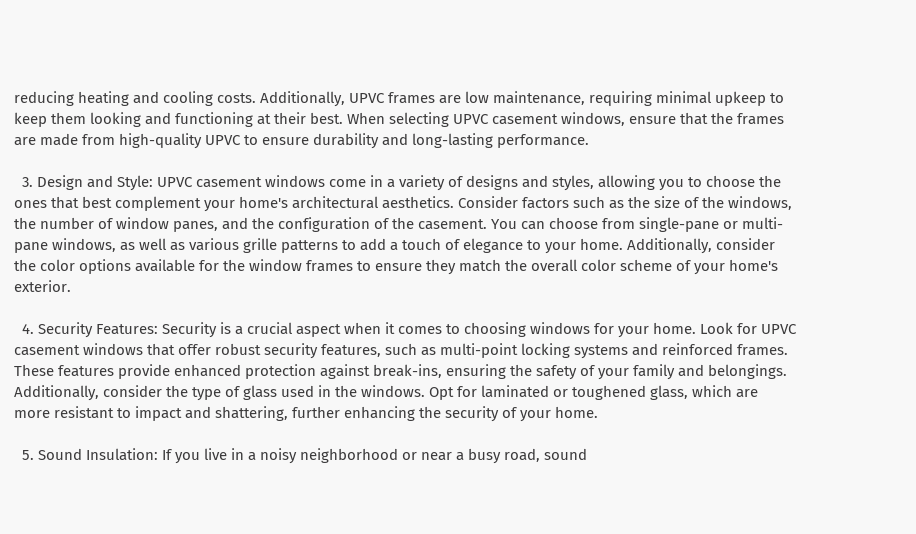reducing heating and cooling costs. Additionally, UPVC frames are low maintenance, requiring minimal upkeep to keep them looking and functioning at their best. When selecting UPVC casement windows, ensure that the frames are made from high-quality UPVC to ensure durability and long-lasting performance.

  3. Design and Style: UPVC casement windows come in a variety of designs and styles, allowing you to choose the ones that best complement your home's architectural aesthetics. Consider factors such as the size of the windows, the number of window panes, and the configuration of the casement. You can choose from single-pane or multi-pane windows, as well as various grille patterns to add a touch of elegance to your home. Additionally, consider the color options available for the window frames to ensure they match the overall color scheme of your home's exterior.

  4. Security Features: Security is a crucial aspect when it comes to choosing windows for your home. Look for UPVC casement windows that offer robust security features, such as multi-point locking systems and reinforced frames. These features provide enhanced protection against break-ins, ensuring the safety of your family and belongings. Additionally, consider the type of glass used in the windows. Opt for laminated or toughened glass, which are more resistant to impact and shattering, further enhancing the security of your home.

  5. Sound Insulation: If you live in a noisy neighborhood or near a busy road, sound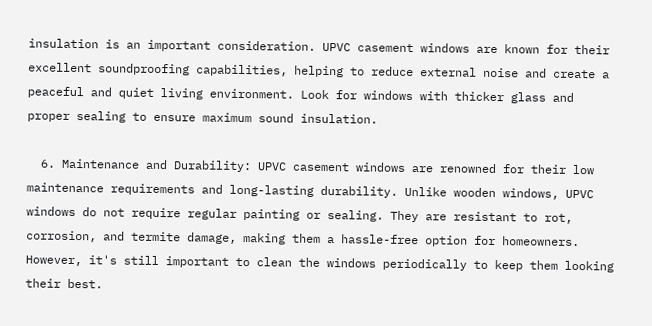insulation is an important consideration. UPVC casement windows are known for their excellent soundproofing capabilities, helping to reduce external noise and create a peaceful and quiet living environment. Look for windows with thicker glass and proper sealing to ensure maximum sound insulation.

  6. Maintenance and Durability: UPVC casement windows are renowned for their low maintenance requirements and long-lasting durability. Unlike wooden windows, UPVC windows do not require regular painting or sealing. They are resistant to rot, corrosion, and termite damage, making them a hassle-free option for homeowners. However, it's still important to clean the windows periodically to keep them looking their best.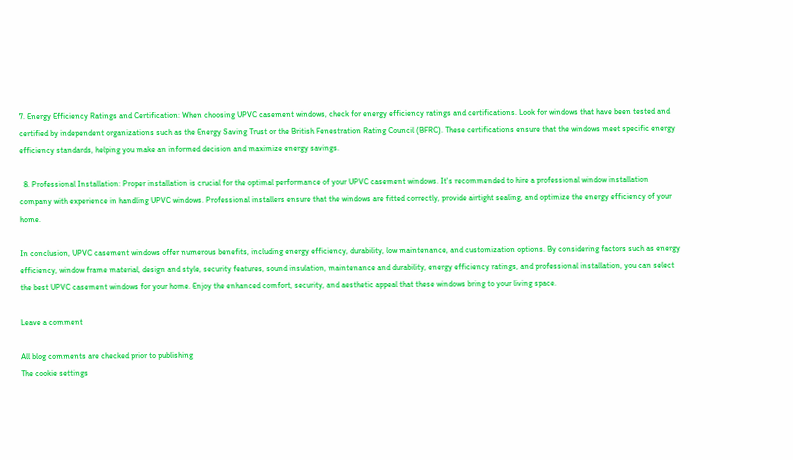7. Energy Efficiency Ratings and Certification: When choosing UPVC casement windows, check for energy efficiency ratings and certifications. Look for windows that have been tested and certified by independent organizations such as the Energy Saving Trust or the British Fenestration Rating Council (BFRC). These certifications ensure that the windows meet specific energy efficiency standards, helping you make an informed decision and maximize energy savings.

  8. Professional Installation: Proper installation is crucial for the optimal performance of your UPVC casement windows. It's recommended to hire a professional window installation company with experience in handling UPVC windows. Professional installers ensure that the windows are fitted correctly, provide airtight sealing, and optimize the energy efficiency of your home.

In conclusion, UPVC casement windows offer numerous benefits, including energy efficiency, durability, low maintenance, and customization options. By considering factors such as energy efficiency, window frame material, design and style, security features, sound insulation, maintenance and durability, energy efficiency ratings, and professional installation, you can select the best UPVC casement windows for your home. Enjoy the enhanced comfort, security, and aesthetic appeal that these windows bring to your living space.

Leave a comment

All blog comments are checked prior to publishing
The cookie settings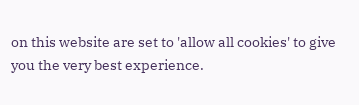on this website are set to 'allow all cookies' to give you the very best experience.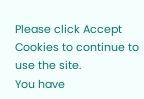Please click Accept Cookies to continue to use the site.
You have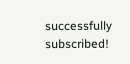successfully subscribed!